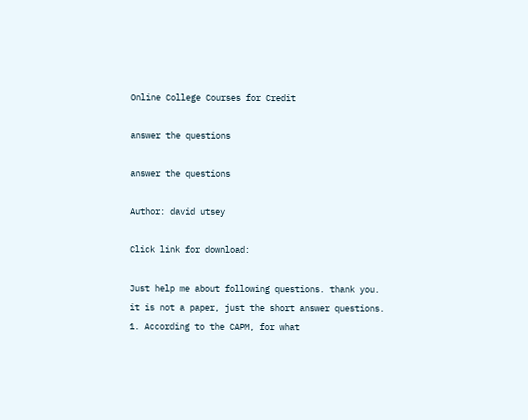Online College Courses for Credit

answer the questions

answer the questions

Author: david utsey

Click link for download:

Just help me about following questions. thank you. it is not a paper, just the short answer questions.
1. According to the CAPM, for what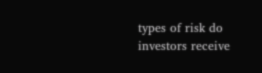types of risk do investors receive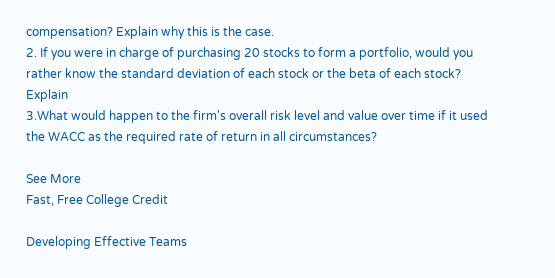compensation? Explain why this is the case.
2. If you were in charge of purchasing 20 stocks to form a portfolio, would you rather know the standard deviation of each stock or the beta of each stock? Explain
3.What would happen to the firm's overall risk level and value over time if it used the WACC as the required rate of return in all circumstances?

See More
Fast, Free College Credit

Developing Effective Teams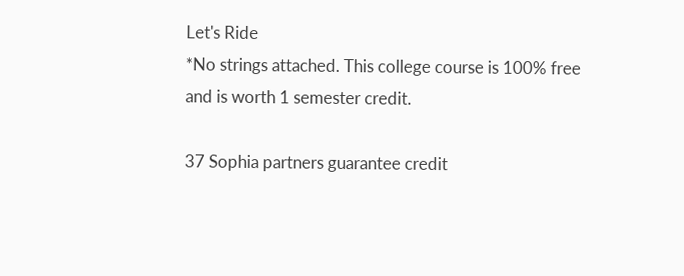Let's Ride
*No strings attached. This college course is 100% free and is worth 1 semester credit.

37 Sophia partners guarantee credit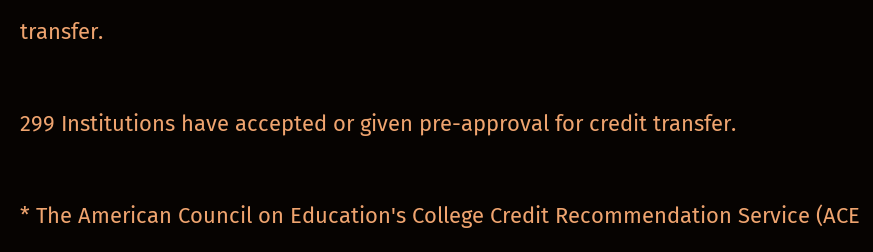transfer.

299 Institutions have accepted or given pre-approval for credit transfer.

* The American Council on Education's College Credit Recommendation Service (ACE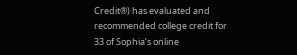Credit®) has evaluated and recommended college credit for 33 of Sophia’s online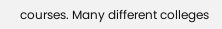courses. Many different colleges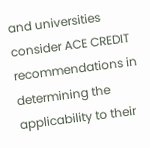and universities consider ACE CREDIT recommendations in determining the applicability to their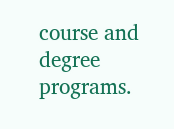course and degree programs.